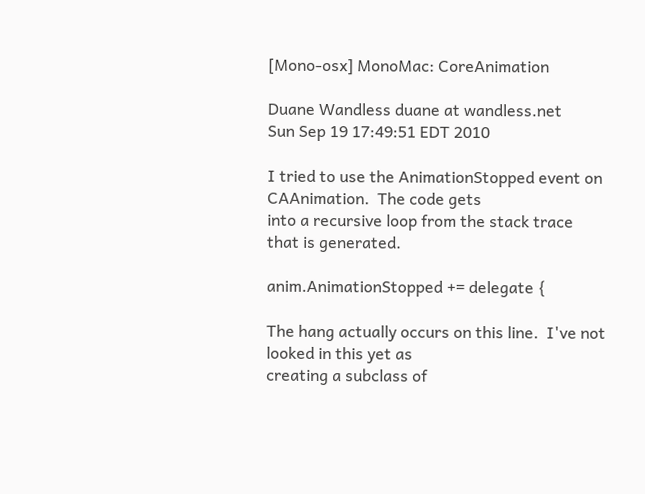[Mono-osx] MonoMac: CoreAnimation

Duane Wandless duane at wandless.net
Sun Sep 19 17:49:51 EDT 2010

I tried to use the AnimationStopped event on CAAnimation.  The code gets
into a recursive loop from the stack trace that is generated.

anim.AnimationStopped += delegate {

The hang actually occurs on this line.  I've not looked in this yet as
creating a subclass of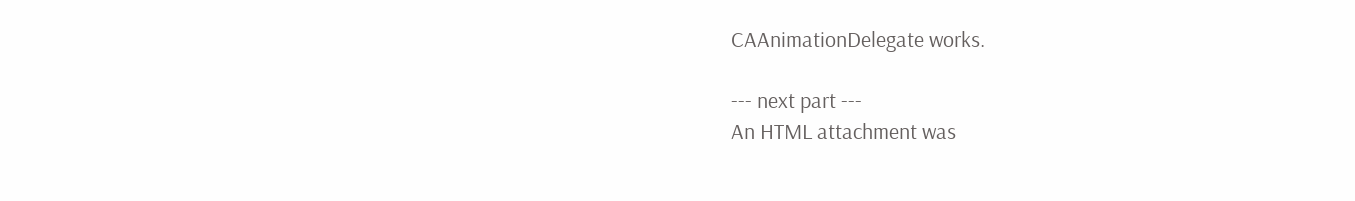CAAnimationDelegate works.

--- next part ---
An HTML attachment was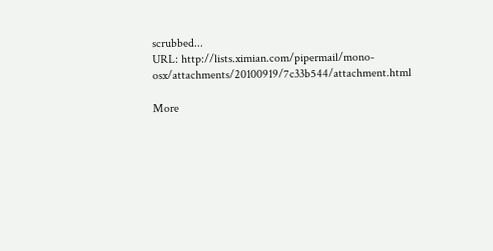scrubbed...
URL: http://lists.ximian.com/pipermail/mono-osx/attachments/20100919/7c33b544/attachment.html

More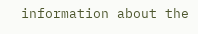information about the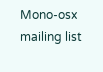Mono-osx mailing list